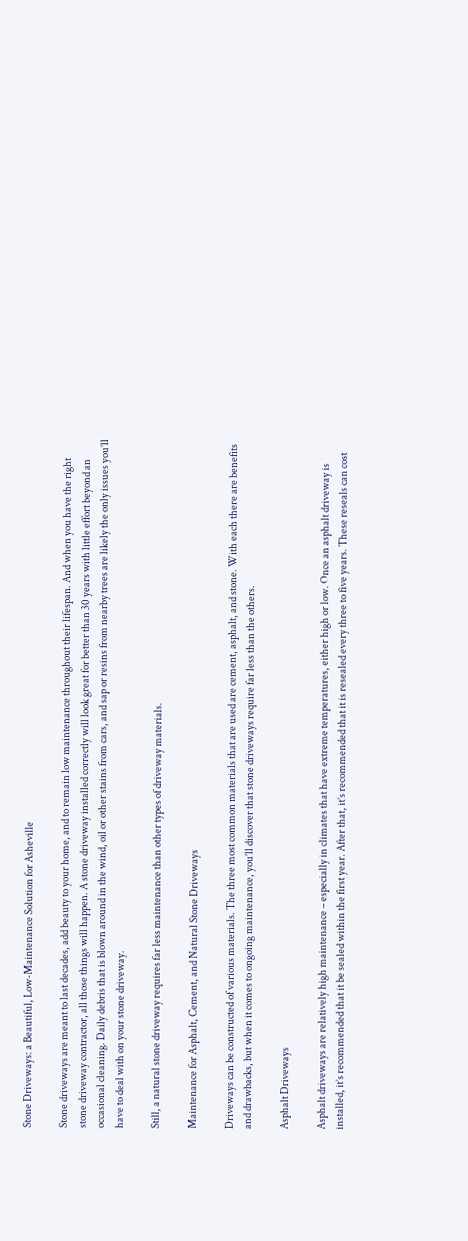Stone Driveways: a Beautiful, Low-Maintenance Solution for Asheville

Stone driveways are meant to last decades, add beauty to your home, and to remain low maintenance throughout their lifespan. And when you have the right stone driveway contractor, all those things will happen. A stone driveway installed correctly will look great for better than 30 years with little effort beyond an occasional cleaning. Daily debris that is blown around in the wind, oil or other stains from cars, and sap or resins from nearby trees are likely the only issues you’ll have to deal with on your stone driveway.

Still, a natural stone driveway requires far less maintenance than other types of driveway materials.

Maintenance for Asphalt, Cement, and Natural Stone Driveways

Driveways can be constructed of various materials. The three most common materials that are used are cement, asphalt, and stone. With each there are benefits and drawbacks, but when it comes to ongoing maintenance, you’ll discover that stone driveways require far less than the others.

Asphalt Driveways

Asphalt driveways are relatively high maintenance – especially in climates that have extreme temperatures, either high or low. Once an asphalt driveway is installed, it’s recommended that it be sealed within the first year. After that, it’s recommended that it is resealed every three to five years. These reseals can cost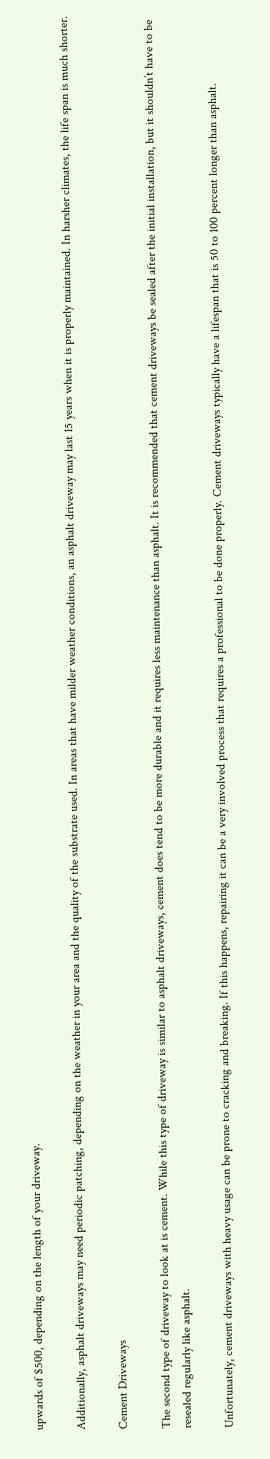upwards of $500, depending on the length of your driveway.

Additionally, asphalt driveways may need periodic patching, depending on the weather in your area and the quality of the substrate used. In areas that have milder weather conditions, an asphalt driveway may last 15 years when it is properly maintained. In harsher climates, the life span is much shorter.

Cement Driveways

The second type of driveway to look at is cement. While this type of driveway is similar to asphalt driveways, cement does tend to be more durable and it requires less maintenance than asphalt. It is recommended that cement driveways be sealed after the initial installation, but it shouldn’t have to be resealed regularly like asphalt.

Unfortunately, cement driveways with heavy usage can be prone to cracking and breaking. If this happens, repairing it can be a very involved process that requires a professional to be done properly. Cement driveways typically have a lifespan that is 50 to 100 percent longer than asphalt.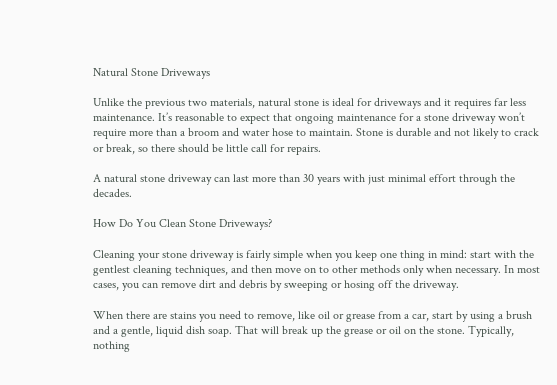Natural Stone Driveways

Unlike the previous two materials, natural stone is ideal for driveways and it requires far less maintenance. It’s reasonable to expect that ongoing maintenance for a stone driveway won’t require more than a broom and water hose to maintain. Stone is durable and not likely to crack or break, so there should be little call for repairs.

A natural stone driveway can last more than 30 years with just minimal effort through the decades.

How Do You Clean Stone Driveways?

Cleaning your stone driveway is fairly simple when you keep one thing in mind: start with the gentlest cleaning techniques, and then move on to other methods only when necessary. In most cases, you can remove dirt and debris by sweeping or hosing off the driveway.

When there are stains you need to remove, like oil or grease from a car, start by using a brush and a gentle, liquid dish soap. That will break up the grease or oil on the stone. Typically, nothing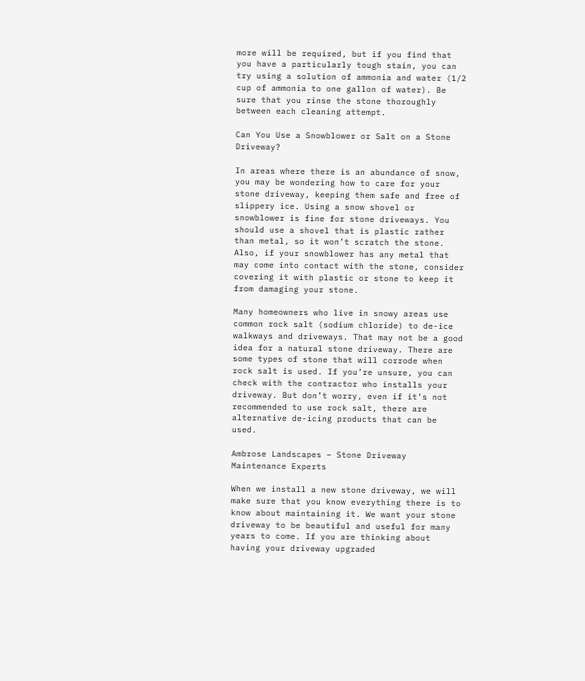more will be required, but if you find that you have a particularly tough stain, you can try using a solution of ammonia and water (1/2 cup of ammonia to one gallon of water). Be sure that you rinse the stone thoroughly between each cleaning attempt.

Can You Use a Snowblower or Salt on a Stone Driveway?

In areas where there is an abundance of snow, you may be wondering how to care for your stone driveway, keeping them safe and free of slippery ice. Using a snow shovel or snowblower is fine for stone driveways. You should use a shovel that is plastic rather than metal, so it won’t scratch the stone. Also, if your snowblower has any metal that may come into contact with the stone, consider covering it with plastic or stone to keep it from damaging your stone.

Many homeowners who live in snowy areas use common rock salt (sodium chloride) to de-ice walkways and driveways. That may not be a good idea for a natural stone driveway. There are some types of stone that will corrode when rock salt is used. If you’re unsure, you can check with the contractor who installs your driveway. But don’t worry, even if it’s not recommended to use rock salt, there are alternative de-icing products that can be used.

Ambrose Landscapes – Stone Driveway Maintenance Experts

When we install a new stone driveway, we will make sure that you know everything there is to know about maintaining it. We want your stone driveway to be beautiful and useful for many years to come. If you are thinking about having your driveway upgraded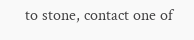to stone, contact one of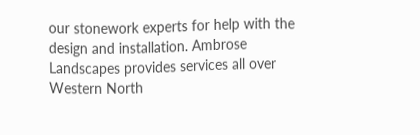our stonework experts for help with the design and installation. Ambrose Landscapes provides services all over Western North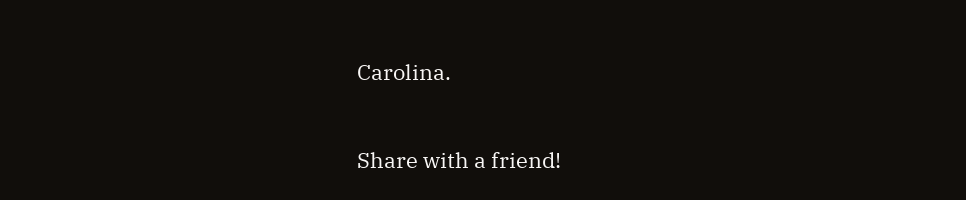Carolina.

Share with a friend!